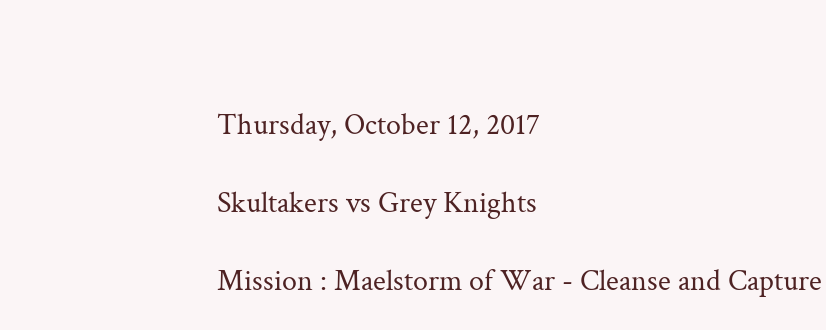Thursday, October 12, 2017

Skultakers vs Grey Knights

Mission : Maelstorm of War - Cleanse and Capture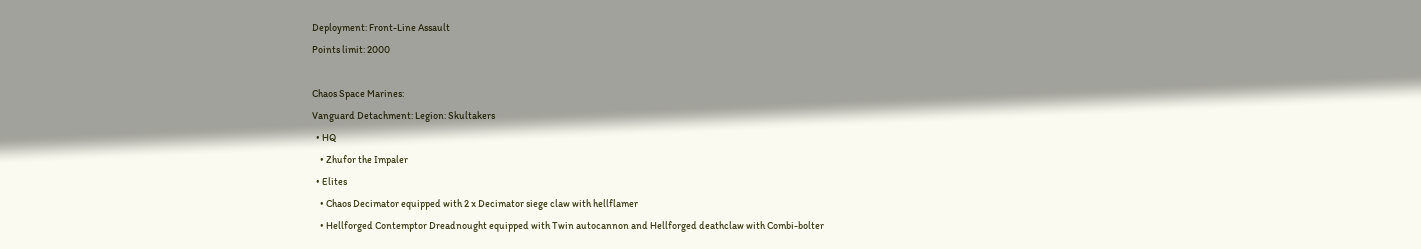Deployment: Front-Line Assault
Points limit: 2000

Chaos Space Marines:
Vanguard Detachment: Legion: Skultakers
  • HQ
    • Zhufor the Impaler
  • Elites
    • Chaos Decimator equipped with 2 x Decimator siege claw with hellflamer
    • Hellforged Contemptor Dreadnought equipped with Twin autocannon and Hellforged deathclaw with Combi-bolter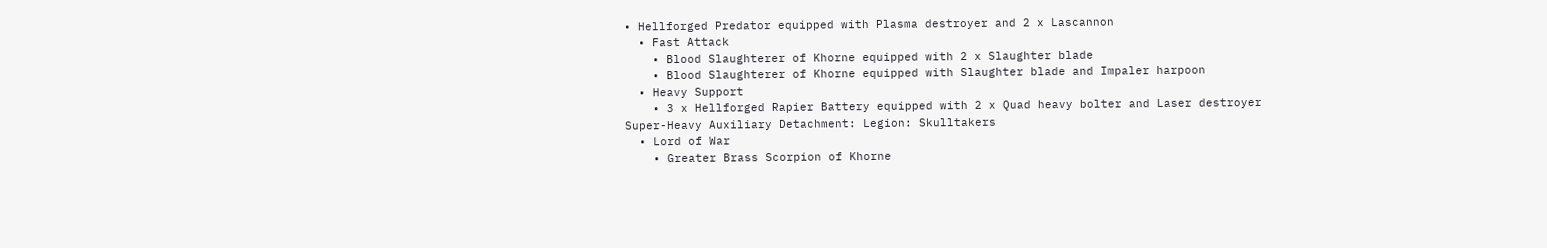• Hellforged Predator equipped with Plasma destroyer and 2 x Lascannon
  • Fast Attack
    • Blood Slaughterer of Khorne equipped with 2 x Slaughter blade
    • Blood Slaughterer of Khorne equipped with Slaughter blade and Impaler harpoon
  • Heavy Support
    • 3 x Hellforged Rapier Battery equipped with 2 x Quad heavy bolter and Laser destroyer
Super-Heavy Auxiliary Detachment: Legion: Skulltakers
  • Lord of War
    • Greater Brass Scorpion of Khorne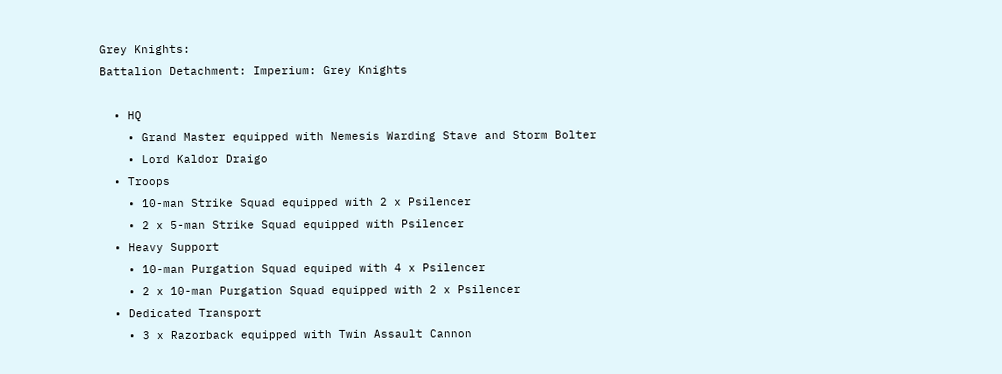Grey Knights:
Battalion Detachment: Imperium: Grey Knights

  • HQ
    • Grand Master equipped with Nemesis Warding Stave and Storm Bolter
    • Lord Kaldor Draigo
  • Troops
    • 10-man Strike Squad equipped with 2 x Psilencer
    • 2 x 5-man Strike Squad equipped with Psilencer
  • Heavy Support
    • 10-man Purgation Squad equiped with 4 x Psilencer
    • 2 x 10-man Purgation Squad equipped with 2 x Psilencer
  • Dedicated Transport
    • 3 x Razorback equipped with Twin Assault Cannon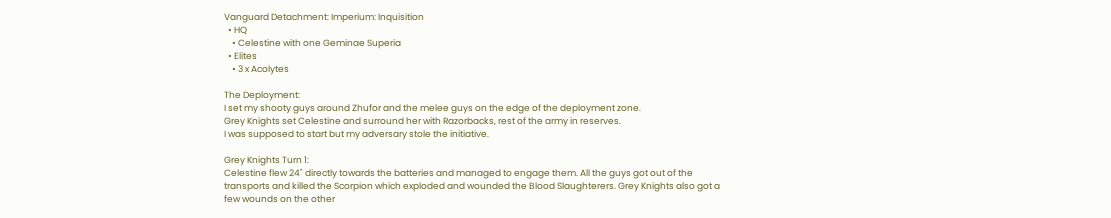Vanguard Detachment: Imperium: Inquisition
  • HQ
    • Celestine with one Geminae Superia
  • Elites
    • 3 x Acolytes

The Deployment:
I set my shooty guys around Zhufor and the melee guys on the edge of the deployment zone.
Grey Knights set Celestine and surround her with Razorbacks, rest of the army in reserves.
I was supposed to start but my adversary stole the initiative.

Grey Knights Turn 1:
Celestine flew 24" directly towards the batteries and managed to engage them. All the guys got out of the transports and killed the Scorpion which exploded and wounded the Blood Slaughterers. Grey Knights also got a few wounds on the other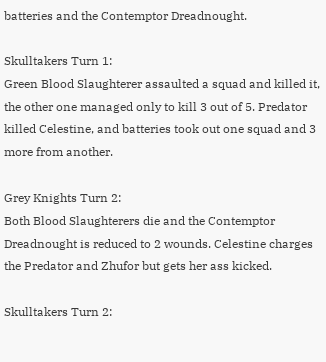batteries and the Contemptor Dreadnought.

Skulltakers Turn 1:
Green Blood Slaughterer assaulted a squad and killed it, the other one managed only to kill 3 out of 5. Predator killed Celestine, and batteries took out one squad and 3 more from another.

Grey Knights Turn 2:
Both Blood Slaughterers die and the Contemptor Dreadnought is reduced to 2 wounds. Celestine charges the Predator and Zhufor but gets her ass kicked.

Skulltakers Turn 2: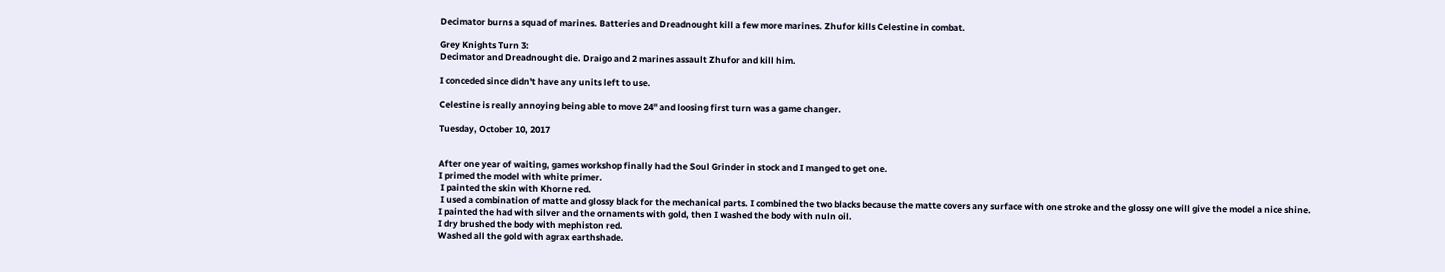Decimator burns a squad of marines. Batteries and Dreadnought kill a few more marines. Zhufor kills Celestine in combat.

Grey Knights Turn 3:
Decimator and Dreadnought die. Draigo and 2 marines assault Zhufor and kill him.

I conceded since didn't have any units left to use.

Celestine is really annoying being able to move 24" and loosing first turn was a game changer.

Tuesday, October 10, 2017


After one year of waiting, games workshop finally had the Soul Grinder in stock and I manged to get one.
I primed the model with white primer.
 I painted the skin with Khorne red.
 I used a combination of matte and glossy black for the mechanical parts. I combined the two blacks because the matte covers any surface with one stroke and the glossy one will give the model a nice shine.
I painted the had with silver and the ornaments with gold, then I washed the body with nuln oil.
I dry brushed the body with mephiston red.
Washed all the gold with agrax earthshade.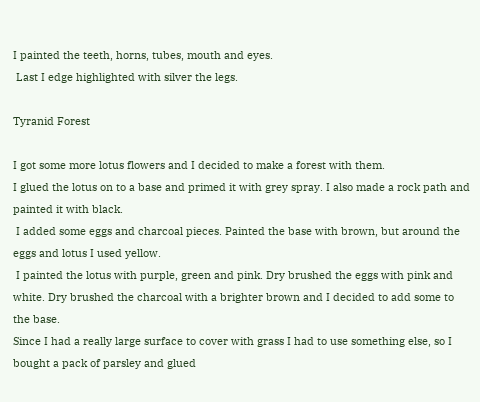I painted the teeth, horns, tubes, mouth and eyes.
 Last I edge highlighted with silver the legs.

Tyranid Forest

I got some more lotus flowers and I decided to make a forest with them.
I glued the lotus on to a base and primed it with grey spray. I also made a rock path and painted it with black.
 I added some eggs and charcoal pieces. Painted the base with brown, but around the eggs and lotus I used yellow.
 I painted the lotus with purple, green and pink. Dry brushed the eggs with pink and white. Dry brushed the charcoal with a brighter brown and I decided to add some to the base.
Since I had a really large surface to cover with grass I had to use something else, so I bought a pack of parsley and glued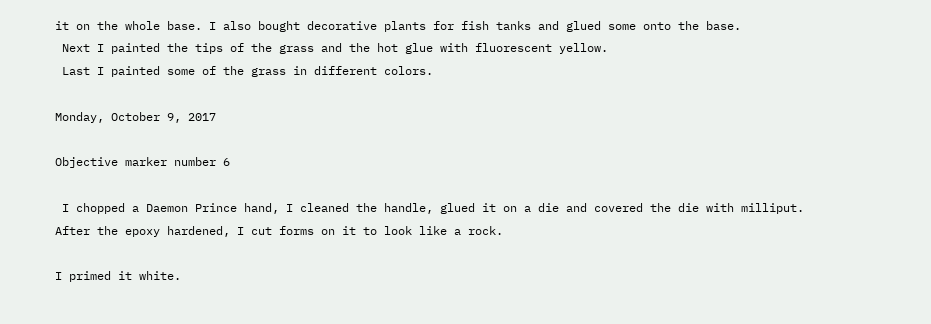it on the whole base. I also bought decorative plants for fish tanks and glued some onto the base.
 Next I painted the tips of the grass and the hot glue with fluorescent yellow.
 Last I painted some of the grass in different colors.

Monday, October 9, 2017

Objective marker number 6

 I chopped a Daemon Prince hand, I cleaned the handle, glued it on a die and covered the die with milliput. After the epoxy hardened, I cut forms on it to look like a rock.

I primed it white.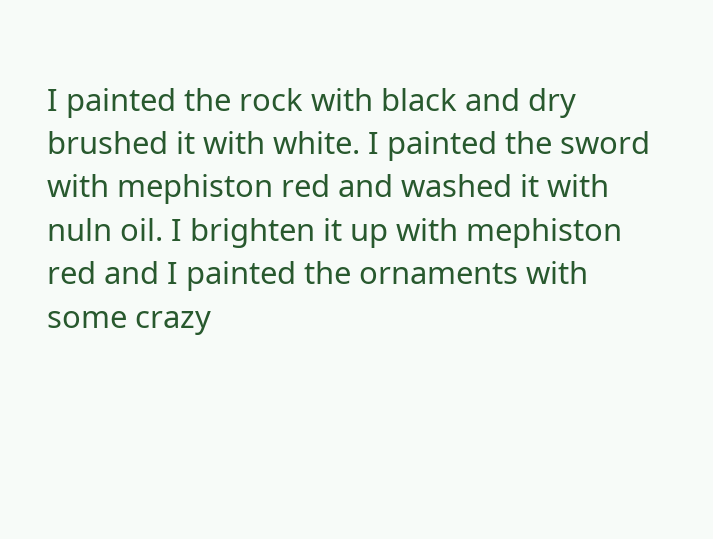I painted the rock with black and dry brushed it with white. I painted the sword with mephiston red and washed it with nuln oil. I brighten it up with mephiston red and I painted the ornaments with some crazy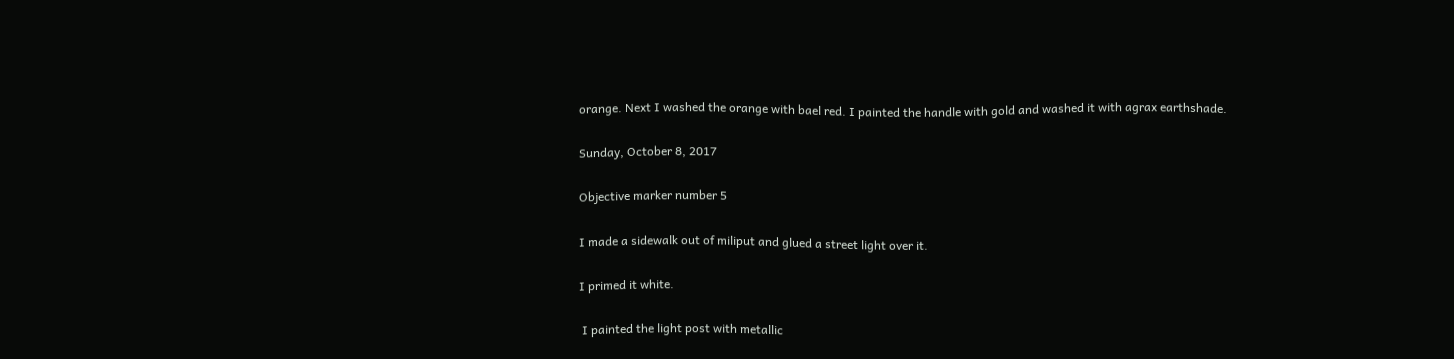orange. Next I washed the orange with bael red. I painted the handle with gold and washed it with agrax earthshade.

Sunday, October 8, 2017

Objective marker number 5

I made a sidewalk out of miliput and glued a street light over it.

I primed it white.

 I painted the light post with metallic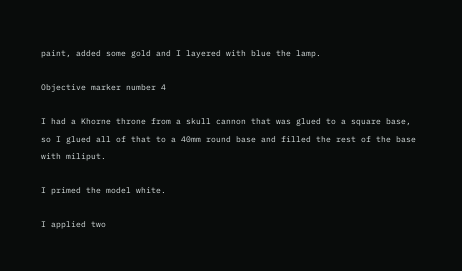paint, added some gold and I layered with blue the lamp.

Objective marker number 4

I had a Khorne throne from a skull cannon that was glued to a square base, so I glued all of that to a 40mm round base and filled the rest of the base with miliput.

I primed the model white.

I applied two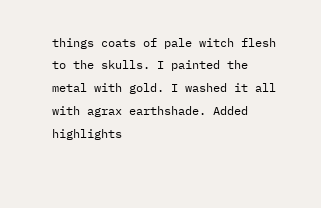things coats of pale witch flesh to the skulls. I painted the metal with gold. I washed it all with agrax earthshade. Added highlights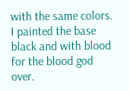with the same colors. I painted the base black and with blood for the blood god over.